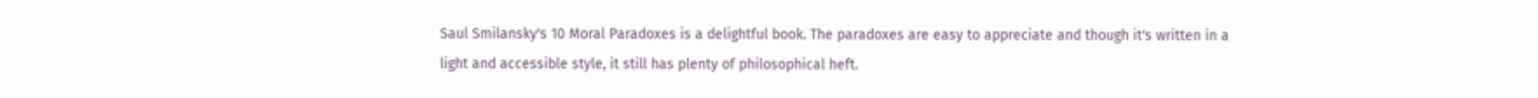Saul Smilansky's 10 Moral Paradoxes is a delightful book. The paradoxes are easy to appreciate and though it's written in a light and accessible style, it still has plenty of philosophical heft.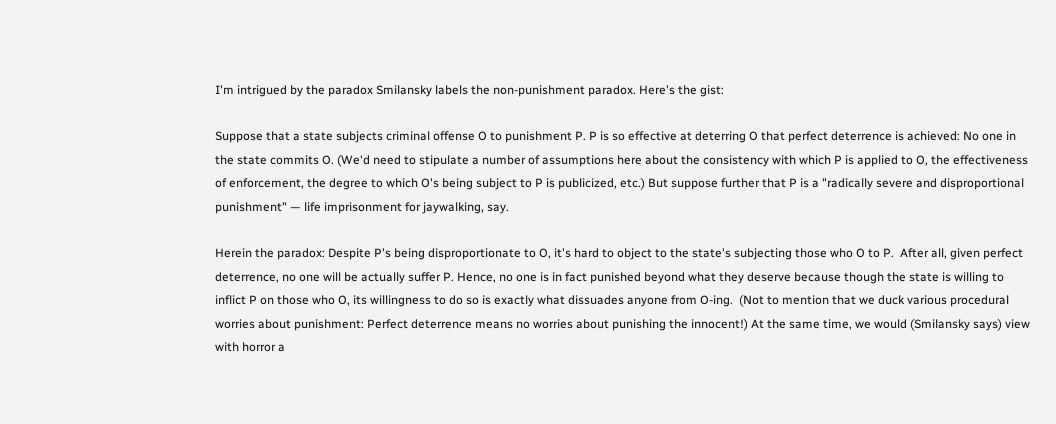I'm intrigued by the paradox Smilansky labels the non-punishment paradox. Here's the gist:

Suppose that a state subjects criminal offense O to punishment P. P is so effective at deterring O that perfect deterrence is achieved: No one in the state commits O. (We'd need to stipulate a number of assumptions here about the consistency with which P is applied to O, the effectiveness of enforcement, the degree to which O's being subject to P is publicized, etc.) But suppose further that P is a "radically severe and disproportional punishment" — life imprisonment for jaywalking, say.

Herein the paradox: Despite P's being disproportionate to O, it's hard to object to the state's subjecting those who O to P.  After all, given perfect deterrence, no one will be actually suffer P. Hence, no one is in fact punished beyond what they deserve because though the state is willing to inflict P on those who O, its willingness to do so is exactly what dissuades anyone from O-ing.  (Not to mention that we duck various procedural worries about punishment: Perfect deterrence means no worries about punishing the innocent!) At the same time, we would (Smilansky says) view with horror a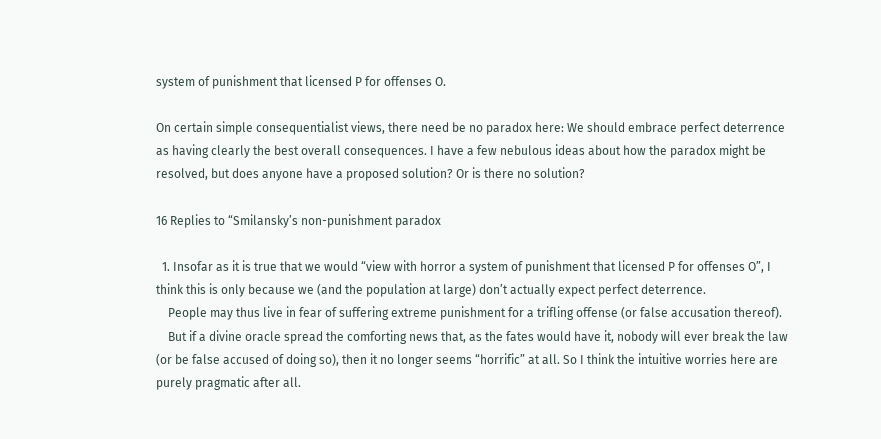system of punishment that licensed P for offenses O.

On certain simple consequentialist views, there need be no paradox here: We should embrace perfect deterrence as having clearly the best overall consequences. I have a few nebulous ideas about how the paradox might be resolved, but does anyone have a proposed solution? Or is there no solution?

16 Replies to “Smilansky’s non-punishment paradox

  1. Insofar as it is true that we would “view with horror a system of punishment that licensed P for offenses O”, I think this is only because we (and the population at large) don’t actually expect perfect deterrence.
    People may thus live in fear of suffering extreme punishment for a trifling offense (or false accusation thereof).
    But if a divine oracle spread the comforting news that, as the fates would have it, nobody will ever break the law (or be false accused of doing so), then it no longer seems “horrific” at all. So I think the intuitive worries here are purely pragmatic after all.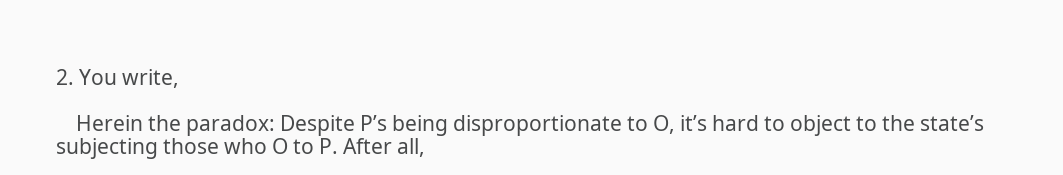2. You write,

    Herein the paradox: Despite P’s being disproportionate to O, it’s hard to object to the state’s subjecting those who O to P. After all,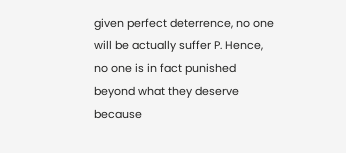given perfect deterrence, no one will be actually suffer P. Hence, no one is in fact punished beyond what they deserve because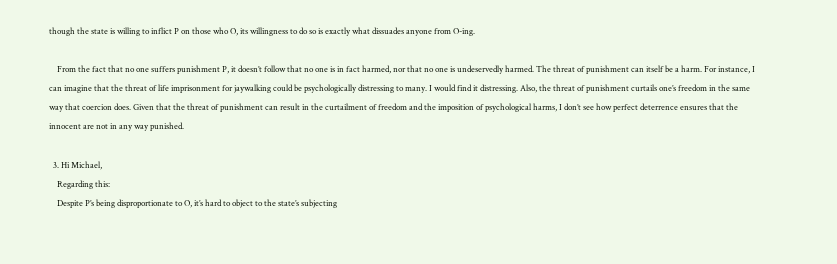though the state is willing to inflict P on those who O, its willingness to do so is exactly what dissuades anyone from O-ing.

    From the fact that no one suffers punishment P, it doesn’t follow that no one is in fact harmed, nor that no one is undeservedly harmed. The threat of punishment can itself be a harm. For instance, I can imagine that the threat of life imprisonment for jaywalking could be psychologically distressing to many. I would find it distressing. Also, the threat of punishment curtails one’s freedom in the same way that coercion does. Given that the threat of punishment can result in the curtailment of freedom and the imposition of psychological harms, I don’t see how perfect deterrence ensures that the innocent are not in any way punished.

  3. Hi Michael,
    Regarding this:
    Despite P’s being disproportionate to O, it’s hard to object to the state’s subjecting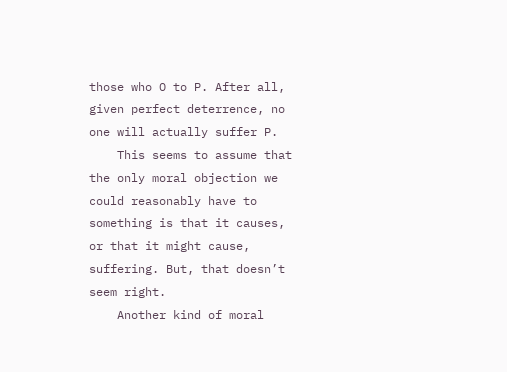those who O to P. After all, given perfect deterrence, no one will actually suffer P.
    This seems to assume that the only moral objection we could reasonably have to something is that it causes, or that it might cause, suffering. But, that doesn’t seem right.
    Another kind of moral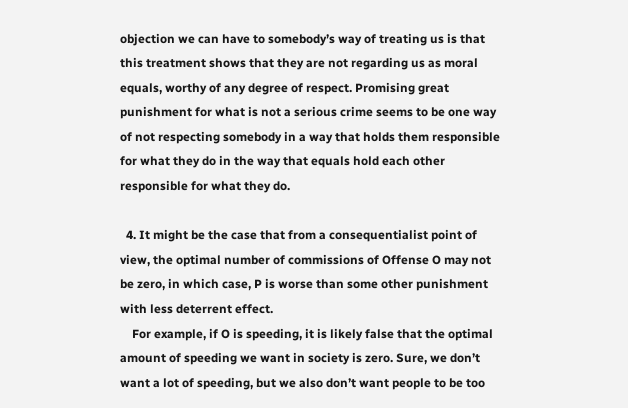objection we can have to somebody’s way of treating us is that this treatment shows that they are not regarding us as moral equals, worthy of any degree of respect. Promising great punishment for what is not a serious crime seems to be one way of not respecting somebody in a way that holds them responsible for what they do in the way that equals hold each other responsible for what they do.

  4. It might be the case that from a consequentialist point of view, the optimal number of commissions of Offense O may not be zero, in which case, P is worse than some other punishment with less deterrent effect.
    For example, if O is speeding, it is likely false that the optimal amount of speeding we want in society is zero. Sure, we don’t want a lot of speeding, but we also don’t want people to be too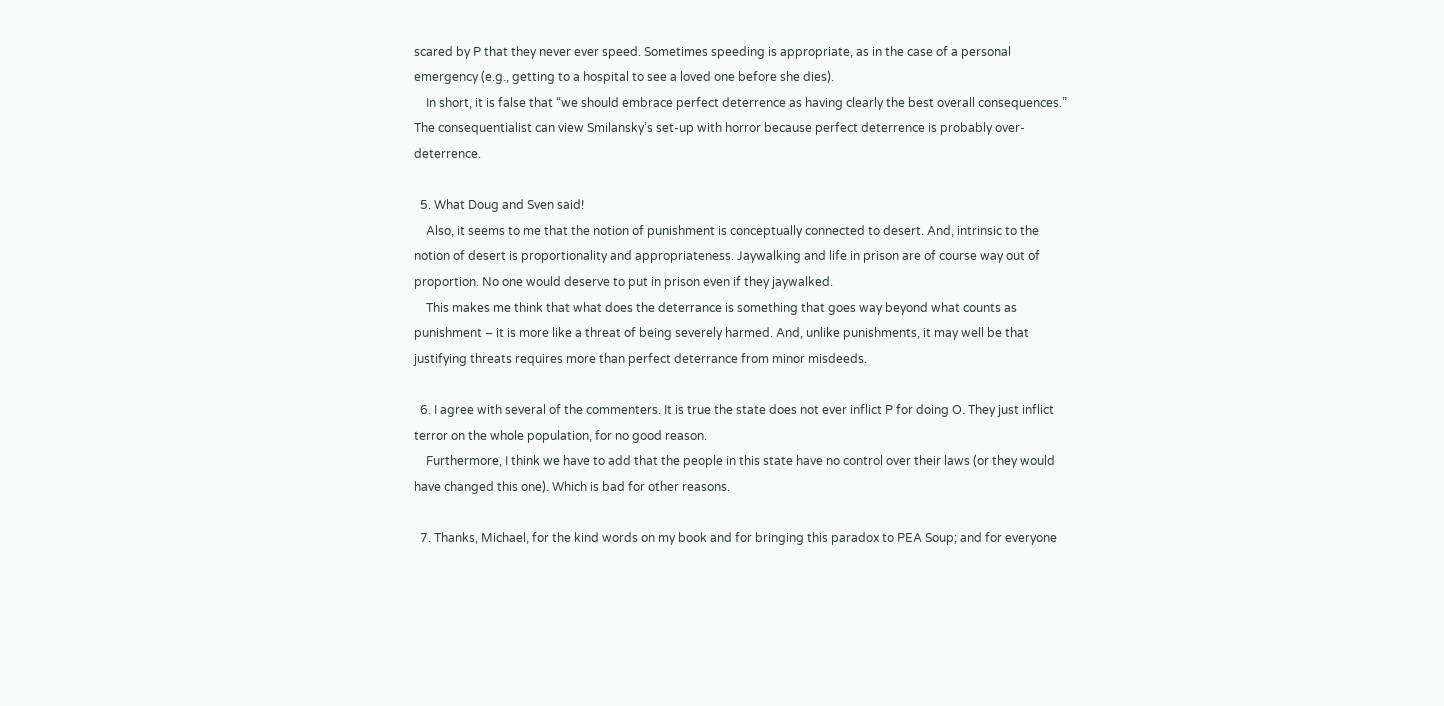scared by P that they never ever speed. Sometimes speeding is appropriate, as in the case of a personal emergency (e.g., getting to a hospital to see a loved one before she dies).
    In short, it is false that “we should embrace perfect deterrence as having clearly the best overall consequences.” The consequentialist can view Smilansky’s set-up with horror because perfect deterrence is probably over-deterrence.

  5. What Doug and Sven said!
    Also, it seems to me that the notion of punishment is conceptually connected to desert. And, intrinsic to the notion of desert is proportionality and appropriateness. Jaywalking and life in prison are of course way out of proportion. No one would deserve to put in prison even if they jaywalked.
    This makes me think that what does the deterrance is something that goes way beyond what counts as punishment – it is more like a threat of being severely harmed. And, unlike punishments, it may well be that justifying threats requires more than perfect deterrance from minor misdeeds.

  6. I agree with several of the commenters. It is true the state does not ever inflict P for doing O. They just inflict terror on the whole population, for no good reason.
    Furthermore, I think we have to add that the people in this state have no control over their laws (or they would have changed this one). Which is bad for other reasons.

  7. Thanks, Michael, for the kind words on my book and for bringing this paradox to PEA Soup; and for everyone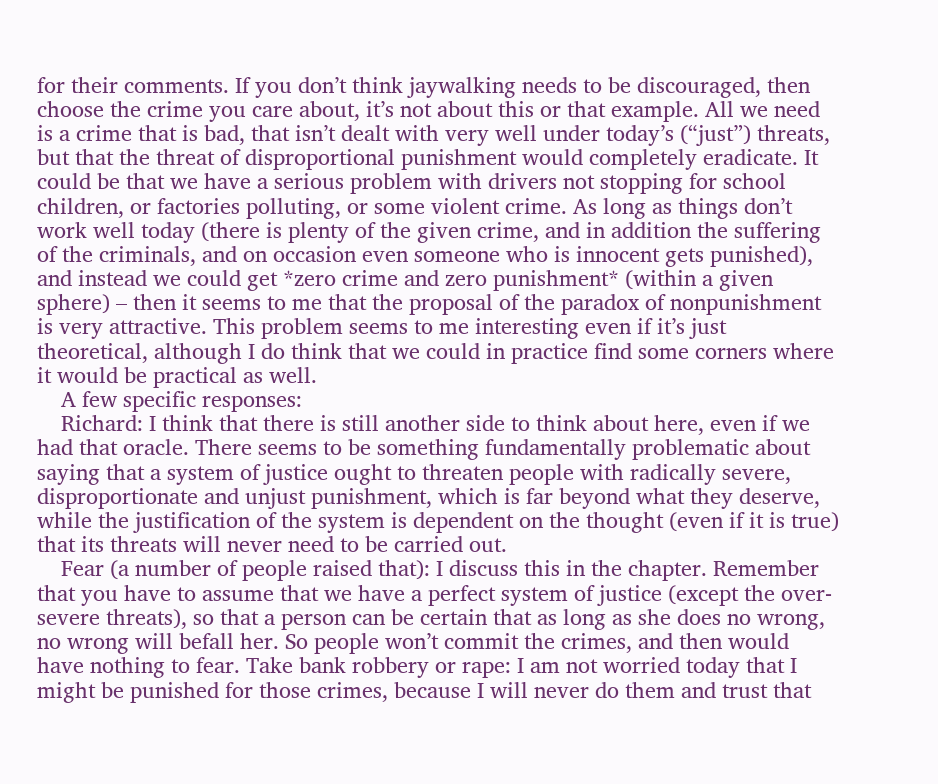for their comments. If you don’t think jaywalking needs to be discouraged, then choose the crime you care about, it’s not about this or that example. All we need is a crime that is bad, that isn’t dealt with very well under today’s (“just”) threats, but that the threat of disproportional punishment would completely eradicate. It could be that we have a serious problem with drivers not stopping for school children, or factories polluting, or some violent crime. As long as things don’t work well today (there is plenty of the given crime, and in addition the suffering of the criminals, and on occasion even someone who is innocent gets punished), and instead we could get *zero crime and zero punishment* (within a given sphere) – then it seems to me that the proposal of the paradox of nonpunishment is very attractive. This problem seems to me interesting even if it’s just theoretical, although I do think that we could in practice find some corners where it would be practical as well.
    A few specific responses:
    Richard: I think that there is still another side to think about here, even if we had that oracle. There seems to be something fundamentally problematic about saying that a system of justice ought to threaten people with radically severe, disproportionate and unjust punishment, which is far beyond what they deserve, while the justification of the system is dependent on the thought (even if it is true) that its threats will never need to be carried out.
    Fear (a number of people raised that): I discuss this in the chapter. Remember that you have to assume that we have a perfect system of justice (except the over-severe threats), so that a person can be certain that as long as she does no wrong, no wrong will befall her. So people won’t commit the crimes, and then would have nothing to fear. Take bank robbery or rape: I am not worried today that I might be punished for those crimes, because I will never do them and trust that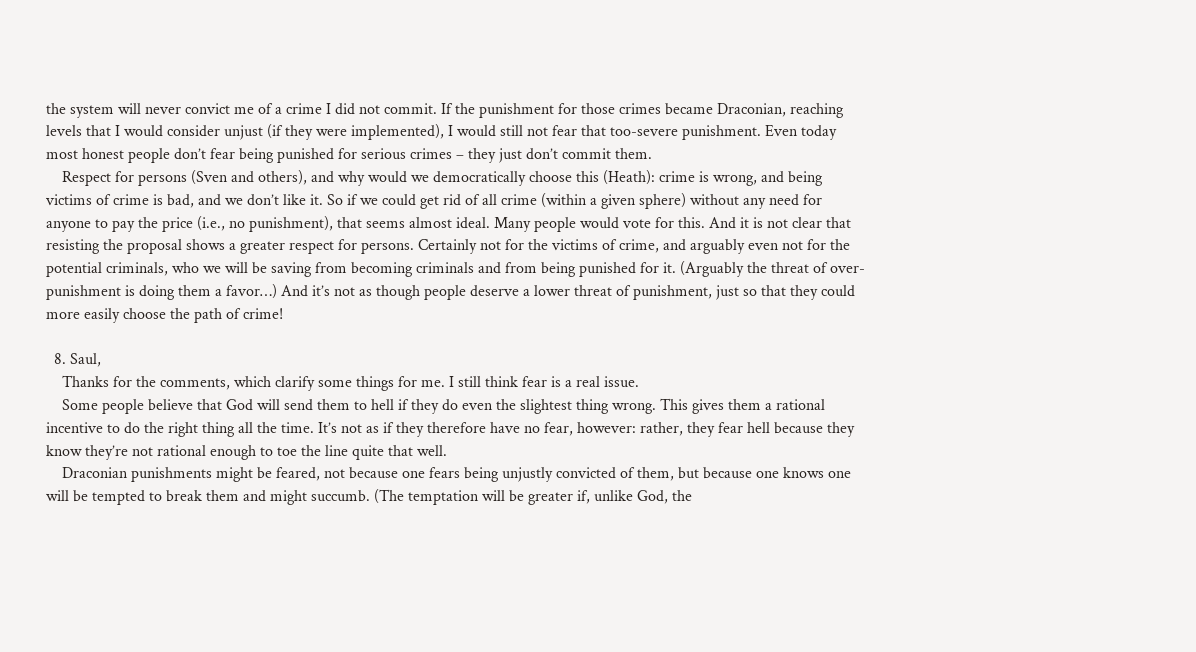the system will never convict me of a crime I did not commit. If the punishment for those crimes became Draconian, reaching levels that I would consider unjust (if they were implemented), I would still not fear that too-severe punishment. Even today most honest people don’t fear being punished for serious crimes – they just don’t commit them.
    Respect for persons (Sven and others), and why would we democratically choose this (Heath): crime is wrong, and being victims of crime is bad, and we don’t like it. So if we could get rid of all crime (within a given sphere) without any need for anyone to pay the price (i.e., no punishment), that seems almost ideal. Many people would vote for this. And it is not clear that resisting the proposal shows a greater respect for persons. Certainly not for the victims of crime, and arguably even not for the potential criminals, who we will be saving from becoming criminals and from being punished for it. (Arguably the threat of over-punishment is doing them a favor…) And it’s not as though people deserve a lower threat of punishment, just so that they could more easily choose the path of crime!

  8. Saul,
    Thanks for the comments, which clarify some things for me. I still think fear is a real issue.
    Some people believe that God will send them to hell if they do even the slightest thing wrong. This gives them a rational incentive to do the right thing all the time. It’s not as if they therefore have no fear, however: rather, they fear hell because they know they’re not rational enough to toe the line quite that well.
    Draconian punishments might be feared, not because one fears being unjustly convicted of them, but because one knows one will be tempted to break them and might succumb. (The temptation will be greater if, unlike God, the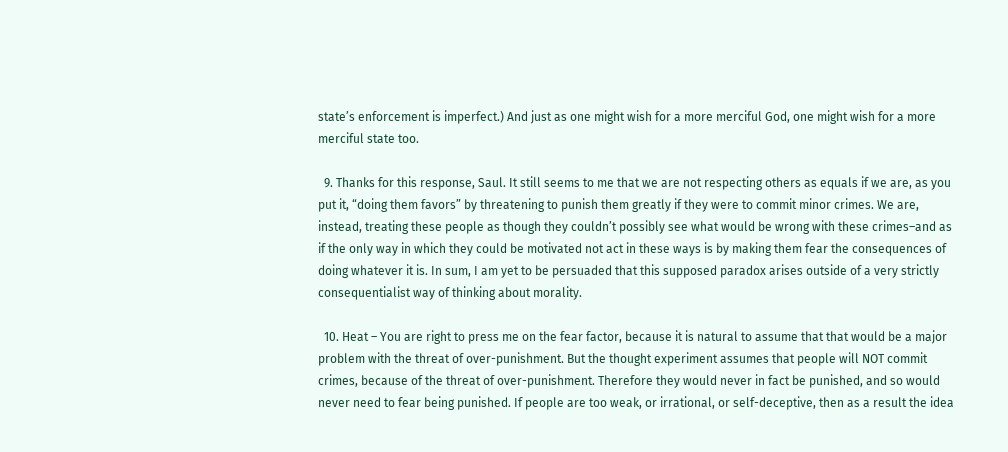state’s enforcement is imperfect.) And just as one might wish for a more merciful God, one might wish for a more merciful state too.

  9. Thanks for this response, Saul. It still seems to me that we are not respecting others as equals if we are, as you put it, “doing them favors” by threatening to punish them greatly if they were to commit minor crimes. We are, instead, treating these people as though they couldn’t possibly see what would be wrong with these crimes–and as if the only way in which they could be motivated not act in these ways is by making them fear the consequences of doing whatever it is. In sum, I am yet to be persuaded that this supposed paradox arises outside of a very strictly consequentialist way of thinking about morality.

  10. Heat – You are right to press me on the fear factor, because it is natural to assume that that would be a major problem with the threat of over-punishment. But the thought experiment assumes that people will NOT commit crimes, because of the threat of over-punishment. Therefore they would never in fact be punished, and so would never need to fear being punished. If people are too weak, or irrational, or self-deceptive, then as a result the idea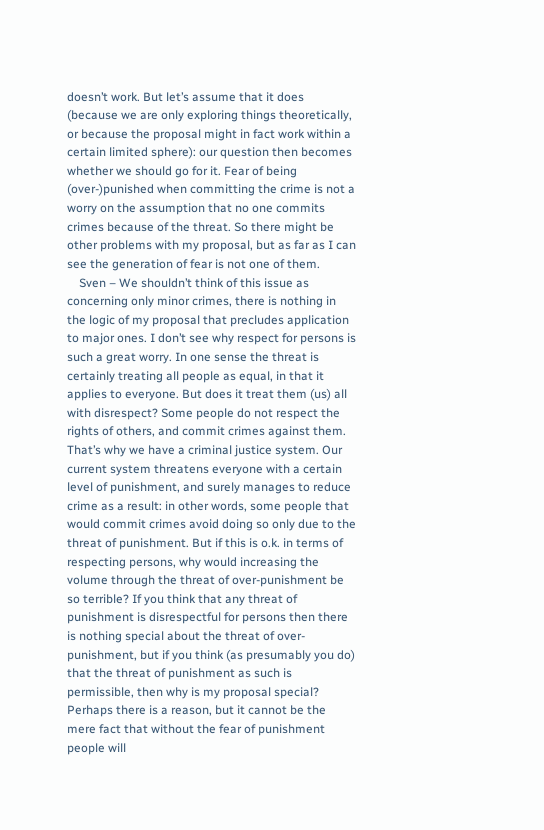doesn’t work. But let’s assume that it does (because we are only exploring things theoretically, or because the proposal might in fact work within a certain limited sphere): our question then becomes whether we should go for it. Fear of being (over-)punished when committing the crime is not a worry on the assumption that no one commits crimes because of the threat. So there might be other problems with my proposal, but as far as I can see the generation of fear is not one of them.
    Sven – We shouldn’t think of this issue as concerning only minor crimes, there is nothing in the logic of my proposal that precludes application to major ones. I don’t see why respect for persons is such a great worry. In one sense the threat is certainly treating all people as equal, in that it applies to everyone. But does it treat them (us) all with disrespect? Some people do not respect the rights of others, and commit crimes against them. That’s why we have a criminal justice system. Our current system threatens everyone with a certain level of punishment, and surely manages to reduce crime as a result: in other words, some people that would commit crimes avoid doing so only due to the threat of punishment. But if this is o.k. in terms of respecting persons, why would increasing the volume through the threat of over-punishment be so terrible? If you think that any threat of punishment is disrespectful for persons then there is nothing special about the threat of over-punishment, but if you think (as presumably you do) that the threat of punishment as such is permissible, then why is my proposal special? Perhaps there is a reason, but it cannot be the mere fact that without the fear of punishment people will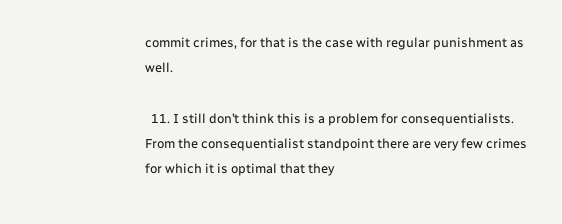commit crimes, for that is the case with regular punishment as well.

  11. I still don’t think this is a problem for consequentialists. From the consequentialist standpoint there are very few crimes for which it is optimal that they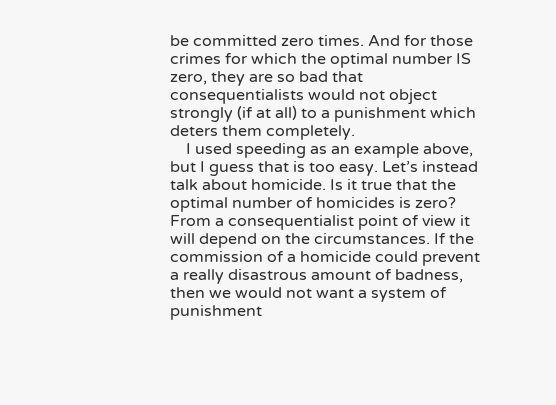be committed zero times. And for those crimes for which the optimal number IS zero, they are so bad that consequentialists would not object strongly (if at all) to a punishment which deters them completely.
    I used speeding as an example above, but I guess that is too easy. Let’s instead talk about homicide. Is it true that the optimal number of homicides is zero? From a consequentialist point of view it will depend on the circumstances. If the commission of a homicide could prevent a really disastrous amount of badness, then we would not want a system of punishment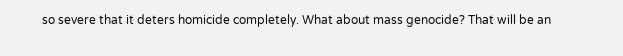so severe that it deters homicide completely. What about mass genocide? That will be an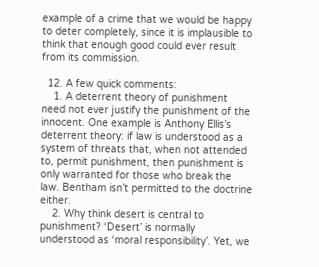example of a crime that we would be happy to deter completely, since it is implausible to think that enough good could ever result from its commission.

  12. A few quick comments:
    1. A deterrent theory of punishment need not ever justify the punishment of the innocent. One example is Anthony Ellis’s deterrent theory: if law is understood as a system of threats that, when not attended to, permit punishment, then punishment is only warranted for those who break the law. Bentham isn’t permitted to the doctrine either.
    2. Why think desert is central to punishment? ‘Desert’ is normally understood as ‘moral responsibility’. Yet, we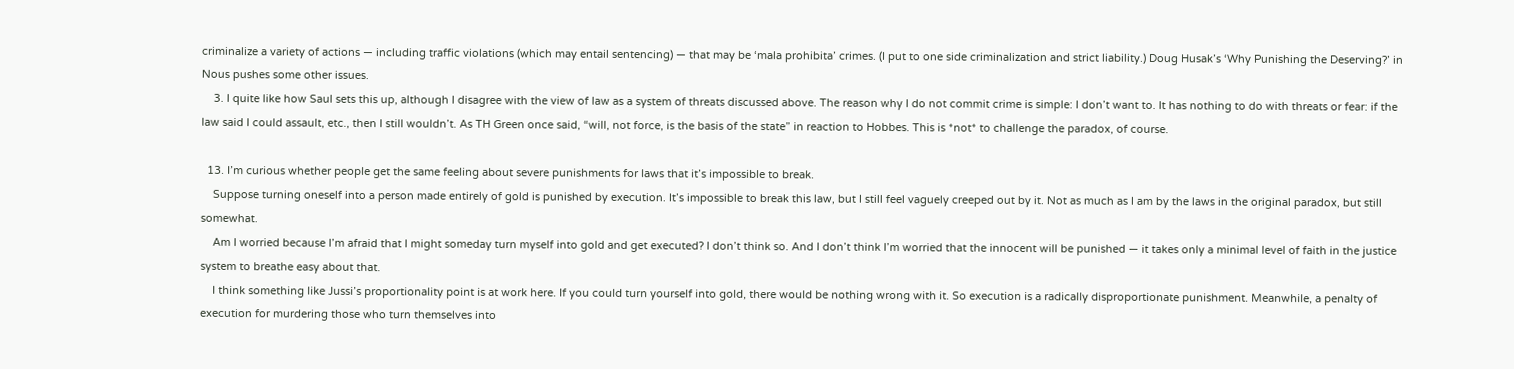criminalize a variety of actions — including traffic violations (which may entail sentencing) — that may be ‘mala prohibita’ crimes. (I put to one side criminalization and strict liability.) Doug Husak’s ‘Why Punishing the Deserving?’ in Nous pushes some other issues.
    3. I quite like how Saul sets this up, although I disagree with the view of law as a system of threats discussed above. The reason why I do not commit crime is simple: I don’t want to. It has nothing to do with threats or fear: if the law said I could assault, etc., then I still wouldn’t. As TH Green once said, “will, not force, is the basis of the state” in reaction to Hobbes. This is *not* to challenge the paradox, of course.

  13. I’m curious whether people get the same feeling about severe punishments for laws that it’s impossible to break.
    Suppose turning oneself into a person made entirely of gold is punished by execution. It’s impossible to break this law, but I still feel vaguely creeped out by it. Not as much as I am by the laws in the original paradox, but still somewhat.
    Am I worried because I’m afraid that I might someday turn myself into gold and get executed? I don’t think so. And I don’t think I’m worried that the innocent will be punished — it takes only a minimal level of faith in the justice system to breathe easy about that.
    I think something like Jussi’s proportionality point is at work here. If you could turn yourself into gold, there would be nothing wrong with it. So execution is a radically disproportionate punishment. Meanwhile, a penalty of execution for murdering those who turn themselves into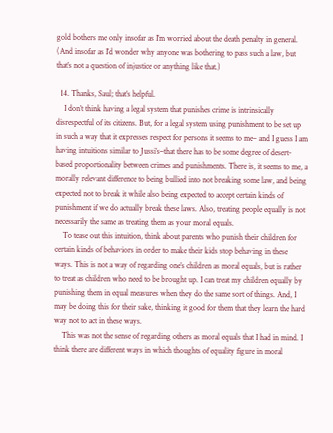gold bothers me only insofar as I’m worried about the death penalty in general. (And insofar as I’d wonder why anyone was bothering to pass such a law, but that’s not a question of injustice or anything like that.)

  14. Thanks, Saul; that’s helpful.
    I don’t think having a legal system that punishes crime is intrinsically disrespectful of its citizens. But, for a legal system using punishment to be set up in such a way that it expresses respect for persons it seems to me– and I guess I am having intuitions similar to Jussi’s–that there has to be some degree of desert-based proportionality between crimes and punishments. There is, it seems to me, a morally relevant difference to being bullied into not breaking some law, and being expected not to break it while also being expected to accept certain kinds of punishment if we do actually break these laws. Also, treating people equally is not necessarily the same as treating them as your moral equals.
    To tease out this intuition, think about parents who punish their children for certain kinds of behaviors in order to make their kids stop behaving in these ways. This is not a way of regarding one’s children as moral equals, but is rather to treat as children who need to be brought up. I can treat my children equally by punishing them in equal measures when they do the same sort of things. And, I may be doing this for their sake, thinking it good for them that they learn the hard way not to act in these ways.
    This was not the sense of regarding others as moral equals that I had in mind. I think there are different ways in which thoughts of equality figure in moral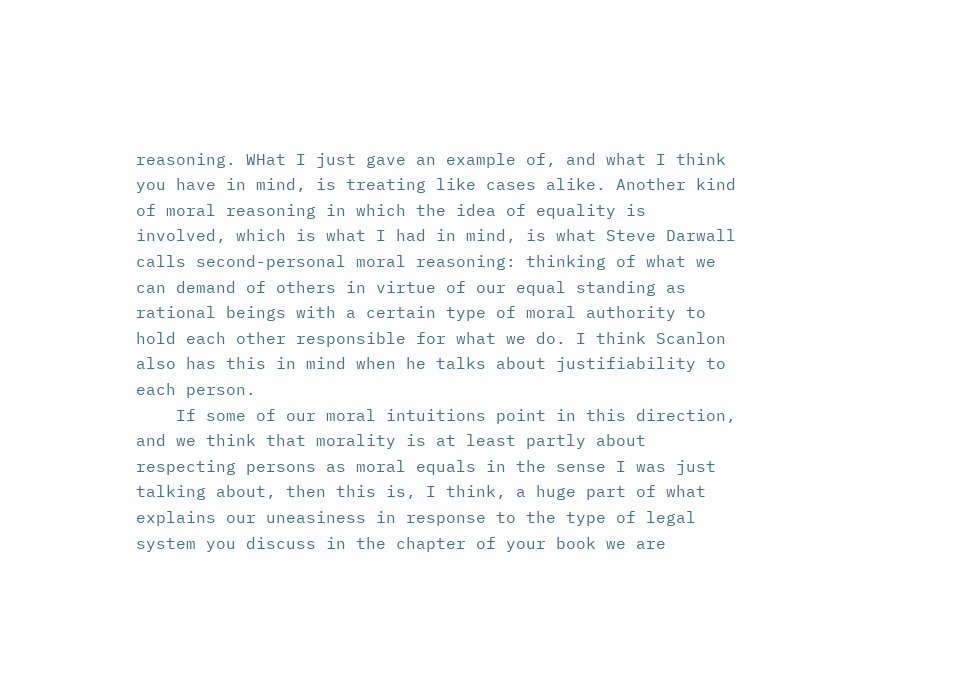reasoning. WHat I just gave an example of, and what I think you have in mind, is treating like cases alike. Another kind of moral reasoning in which the idea of equality is involved, which is what I had in mind, is what Steve Darwall calls second-personal moral reasoning: thinking of what we can demand of others in virtue of our equal standing as rational beings with a certain type of moral authority to hold each other responsible for what we do. I think Scanlon also has this in mind when he talks about justifiability to each person.
    If some of our moral intuitions point in this direction, and we think that morality is at least partly about respecting persons as moral equals in the sense I was just talking about, then this is, I think, a huge part of what explains our uneasiness in response to the type of legal system you discuss in the chapter of your book we are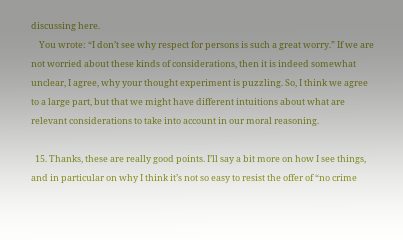discussing here.
    You wrote: “I don’t see why respect for persons is such a great worry.” If we are not worried about these kinds of considerations, then it is indeed somewhat unclear, I agree, why your thought experiment is puzzling. So, I think we agree to a large part, but that we might have different intuitions about what are relevant considerations to take into account in our moral reasoning.

  15. Thanks, these are really good points. I’ll say a bit more on how I see things, and in particular on why I think it’s not so easy to resist the offer of “no crime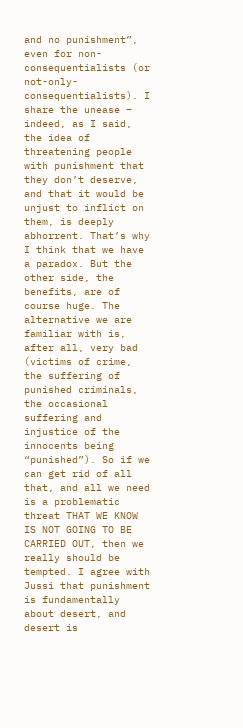and no punishment”, even for non-consequentialists (or not-only-consequentialists). I share the unease – indeed, as I said, the idea of threatening people with punishment that they don’t deserve, and that it would be unjust to inflict on them, is deeply abhorrent. That’s why I think that we have a paradox. But the other side, the benefits, are of course huge. The alternative we are familiar with is, after all, very bad (victims of crime, the suffering of punished criminals, the occasional suffering and injustice of the innocents being “punished”). So if we can get rid of all that, and all we need is a problematic threat THAT WE KNOW IS NOT GOING TO BE CARRIED OUT, then we really should be tempted. I agree with Jussi that punishment is fundamentally about desert, and desert is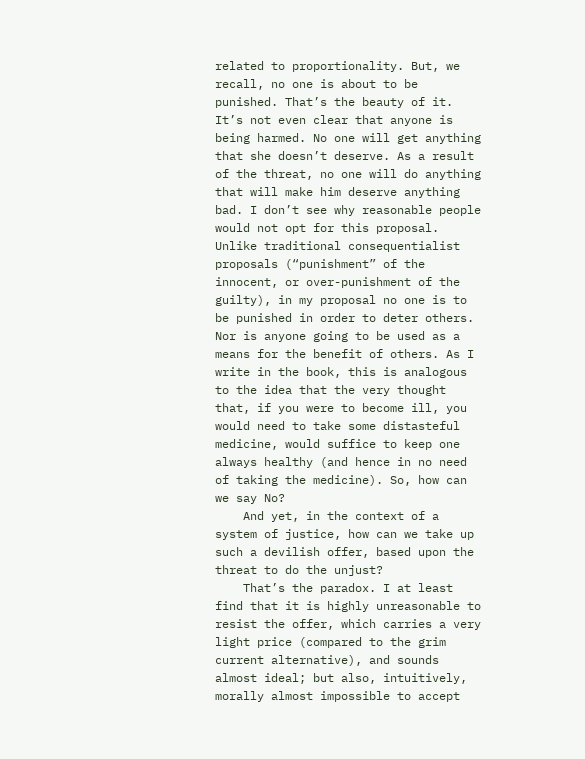related to proportionality. But, we recall, no one is about to be punished. That’s the beauty of it. It’s not even clear that anyone is being harmed. No one will get anything that she doesn’t deserve. As a result of the threat, no one will do anything that will make him deserve anything bad. I don’t see why reasonable people would not opt for this proposal. Unlike traditional consequentialist proposals (“punishment” of the innocent, or over-punishment of the guilty), in my proposal no one is to be punished in order to deter others. Nor is anyone going to be used as a means for the benefit of others. As I write in the book, this is analogous to the idea that the very thought that, if you were to become ill, you would need to take some distasteful medicine, would suffice to keep one always healthy (and hence in no need of taking the medicine). So, how can we say No?
    And yet, in the context of a system of justice, how can we take up such a devilish offer, based upon the threat to do the unjust?
    That’s the paradox. I at least find that it is highly unreasonable to resist the offer, which carries a very light price (compared to the grim current alternative), and sounds almost ideal; but also, intuitively, morally almost impossible to accept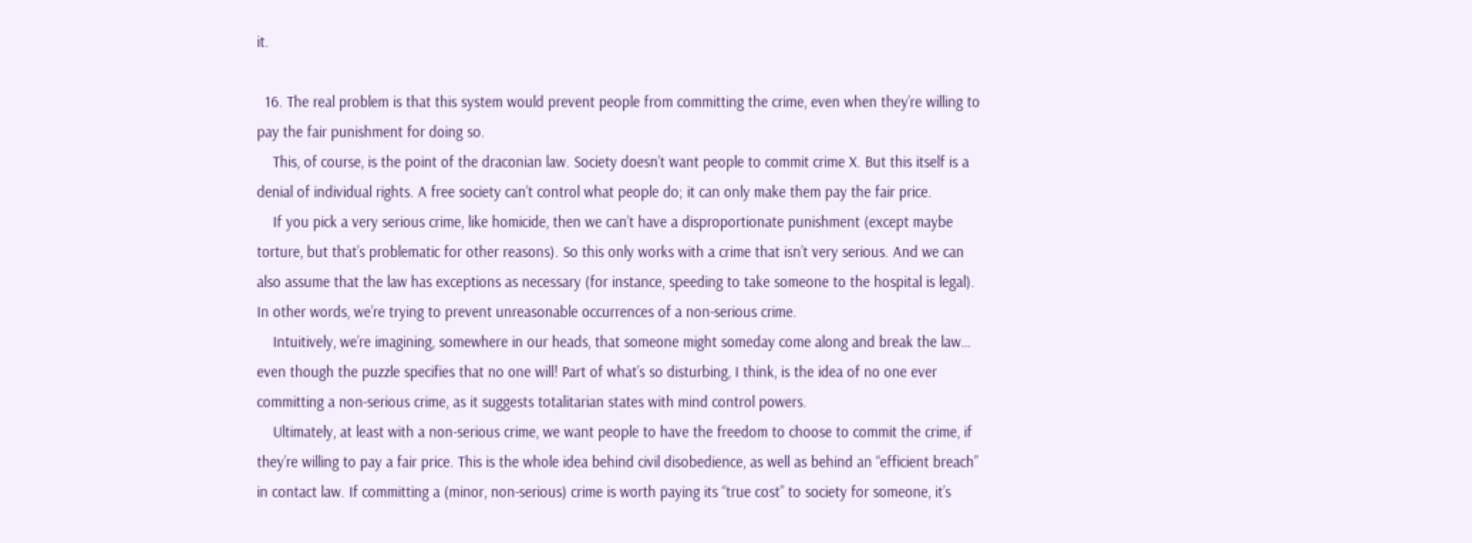it.

  16. The real problem is that this system would prevent people from committing the crime, even when they’re willing to pay the fair punishment for doing so.
    This, of course, is the point of the draconian law. Society doesn’t want people to commit crime X. But this itself is a denial of individual rights. A free society can’t control what people do; it can only make them pay the fair price.
    If you pick a very serious crime, like homicide, then we can’t have a disproportionate punishment (except maybe torture, but that’s problematic for other reasons). So this only works with a crime that isn’t very serious. And we can also assume that the law has exceptions as necessary (for instance, speeding to take someone to the hospital is legal). In other words, we’re trying to prevent unreasonable occurrences of a non-serious crime.
    Intuitively, we’re imagining, somewhere in our heads, that someone might someday come along and break the law… even though the puzzle specifies that no one will! Part of what’s so disturbing, I think, is the idea of no one ever committing a non-serious crime, as it suggests totalitarian states with mind control powers.
    Ultimately, at least with a non-serious crime, we want people to have the freedom to choose to commit the crime, if they’re willing to pay a fair price. This is the whole idea behind civil disobedience, as well as behind an “efficient breach” in contact law. If committing a (minor, non-serious) crime is worth paying its “true cost” to society for someone, it’s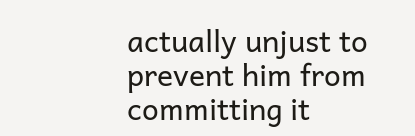actually unjust to prevent him from committing it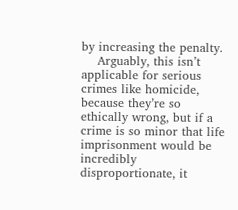by increasing the penalty.
    Arguably, this isn’t applicable for serious crimes like homicide, because they’re so ethically wrong, but if a crime is so minor that life imprisonment would be incredibly disproportionate, it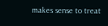makes sense to treat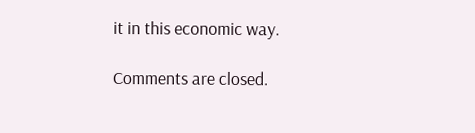it in this economic way.

Comments are closed.